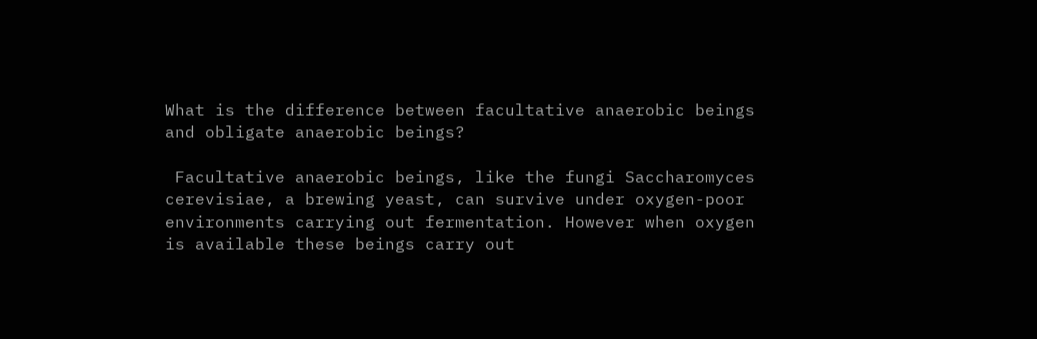What is the difference between facultative anaerobic beings and obligate anaerobic beings?

 Facultative anaerobic beings, like the fungi Saccharomyces cerevisiae, a brewing yeast, can survive under oxygen-poor environments carrying out fermentation. However when oxygen is available these beings carry out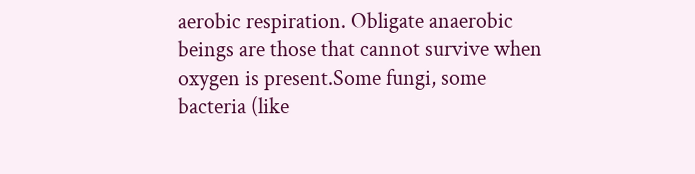aerobic respiration. Obligate anaerobic beings are those that cannot survive when oxygen is present.Some fungi, some bacteria (like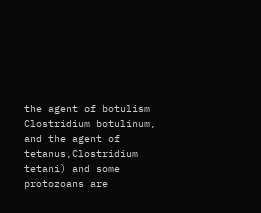the agent of botulism Clostridium botulinum, and the agent of tetanus,Clostridium tetani) and some protozoans are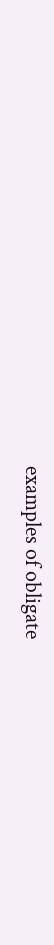examples of obligate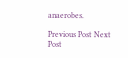anaerobes.

Previous Post Next Post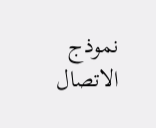نموذج الاتصال